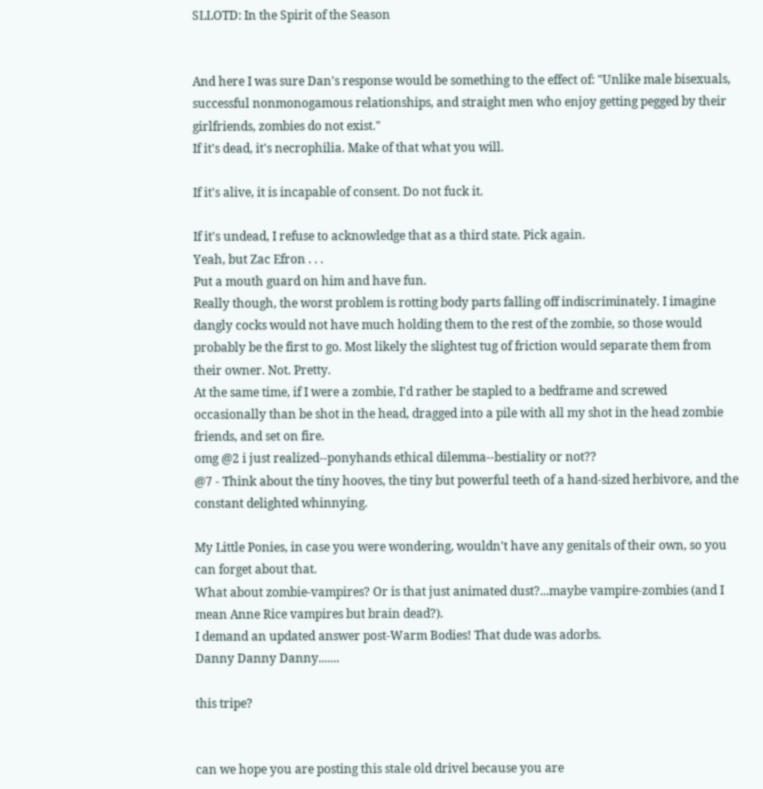SLLOTD: In the Spirit of the Season


And here I was sure Dan's response would be something to the effect of: "Unlike male bisexuals, successful nonmonogamous relationships, and straight men who enjoy getting pegged by their girlfriends, zombies do not exist."
If it's dead, it's necrophilia. Make of that what you will.

If it's alive, it is incapable of consent. Do not fuck it.

If it's undead, I refuse to acknowledge that as a third state. Pick again.
Yeah, but Zac Efron . . .
Put a mouth guard on him and have fun.
Really though, the worst problem is rotting body parts falling off indiscriminately. I imagine dangly cocks would not have much holding them to the rest of the zombie, so those would probably be the first to go. Most likely the slightest tug of friction would separate them from their owner. Not. Pretty.
At the same time, if I were a zombie, I'd rather be stapled to a bedframe and screwed occasionally than be shot in the head, dragged into a pile with all my shot in the head zombie friends, and set on fire.
omg @2 i just realized--ponyhands ethical dilemma--bestiality or not??
@7 - Think about the tiny hooves, the tiny but powerful teeth of a hand-sized herbivore, and the constant delighted whinnying.

My Little Ponies, in case you were wondering, wouldn't have any genitals of their own, so you can forget about that.
What about zombie-vampires? Or is that just animated dust?...maybe vampire-zombies (and I mean Anne Rice vampires but brain dead?).
I demand an updated answer post-Warm Bodies! That dude was adorbs.
Danny Danny Danny.......

this tripe?


can we hope you are posting this stale old drivel because you are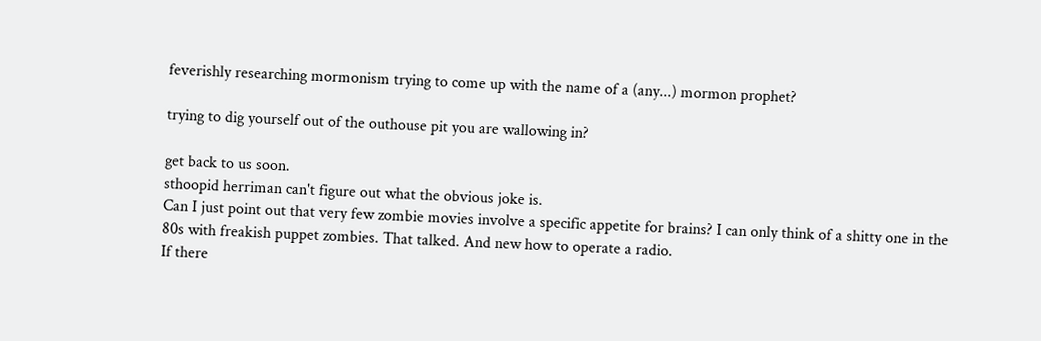feverishly researching mormonism trying to come up with the name of a (any...) mormon prophet?

trying to dig yourself out of the outhouse pit you are wallowing in?

get back to us soon.
sthoopid herriman can't figure out what the obvious joke is.
Can I just point out that very few zombie movies involve a specific appetite for brains? I can only think of a shitty one in the 80s with freakish puppet zombies. That talked. And new how to operate a radio.
If there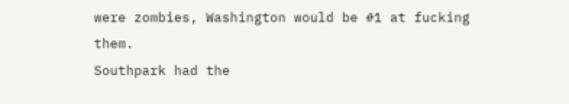were zombies, Washington would be #1 at fucking them.
Southpark had the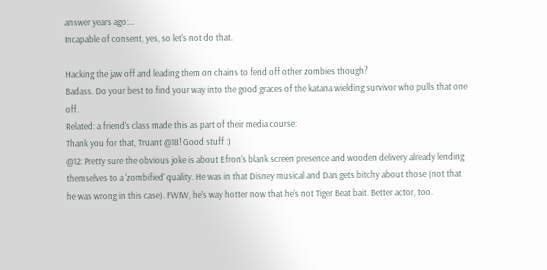answer years ago:…
Incapable of consent, yes, so let's not do that.

Hacking the jaw off and leading them on chains to fend off other zombies though?
Badass. Do your best to find your way into the good graces of the katana wielding survivor who pulls that one off.
Related: a friend's class made this as part of their media course:
Thank you for that, Truant @18! Good stuff :)
@12: Pretty sure the obvious joke is about Efron's blank screen presence and wooden delivery already lending themselves to a 'zombified' quality. He was in that Disney musical and Dan gets bitchy about those (not that he was wrong in this case). FWIW, he's way hotter now that he's not Tiger Beat bait. Better actor, too.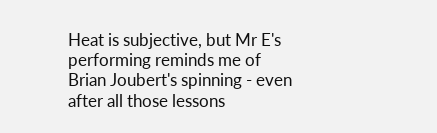Heat is subjective, but Mr E's performing reminds me of Brian Joubert's spinning - even after all those lessons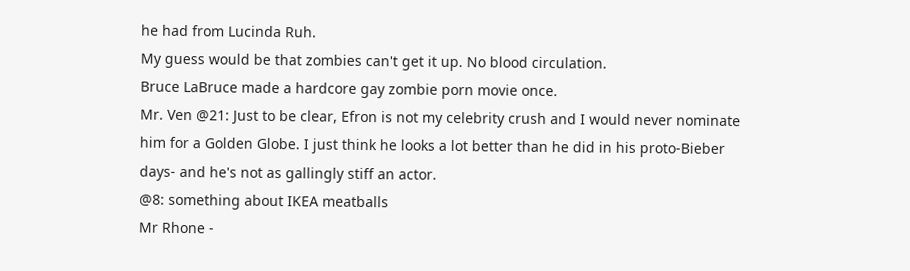he had from Lucinda Ruh.
My guess would be that zombies can't get it up. No blood circulation.
Bruce LaBruce made a hardcore gay zombie porn movie once.
Mr. Ven @21: Just to be clear, Efron is not my celebrity crush and I would never nominate him for a Golden Globe. I just think he looks a lot better than he did in his proto-Bieber days- and he's not as gallingly stiff an actor.
@8: something about IKEA meatballs
Mr Rhone -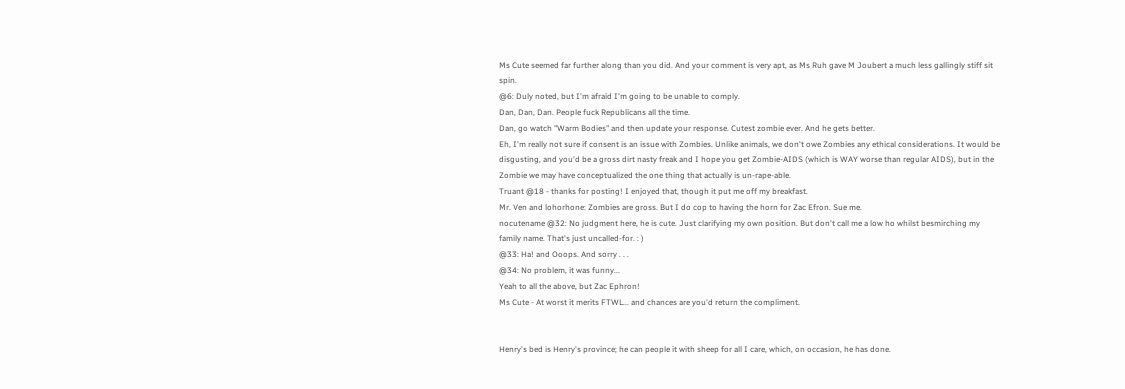Ms Cute seemed far further along than you did. And your comment is very apt, as Ms Ruh gave M Joubert a much less gallingly stiff sit spin.
@6: Duly noted, but I'm afraid I'm going to be unable to comply.
Dan, Dan, Dan. People fuck Republicans all the time.
Dan, go watch "Warm Bodies" and then update your response. Cutest zombie ever. And he gets better.
Eh, I'm really not sure if consent is an issue with Zombies. Unlike animals, we don't owe Zombies any ethical considerations. It would be disgusting, and you'd be a gross dirt nasty freak and I hope you get Zombie-AIDS (which is WAY worse than regular AIDS), but in the Zombie we may have conceptualized the one thing that actually is un-rape-able.
Truant @18 - thanks for posting! I enjoyed that, though it put me off my breakfast.
Mr. Ven and lohorhone: Zombies are gross. But I do cop to having the horn for Zac Efron. Sue me.
nocutename @32: No judgment here, he is cute. Just clarifying my own position. But don't call me a low ho whilst besmirching my family name. That's just uncalled-for. : )
@33: Ha! and Ooops. And sorry . . .
@34: No problem, it was funny...
Yeah to all the above, but Zac Ephron!
Ms Cute - At worst it merits FTWL... and chances are you'd return the compliment.


Henry's bed is Henry's province; he can people it with sheep for all I care, which, on occasion, he has done.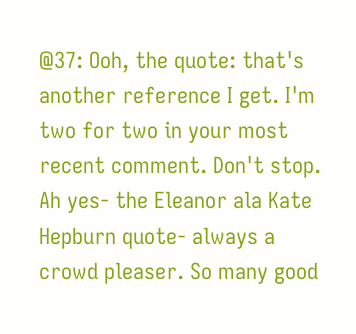@37: Ooh, the quote: that's another reference I get. I'm two for two in your most recent comment. Don't stop.
Ah yes- the Eleanor ala Kate Hepburn quote- always a crowd pleaser. So many good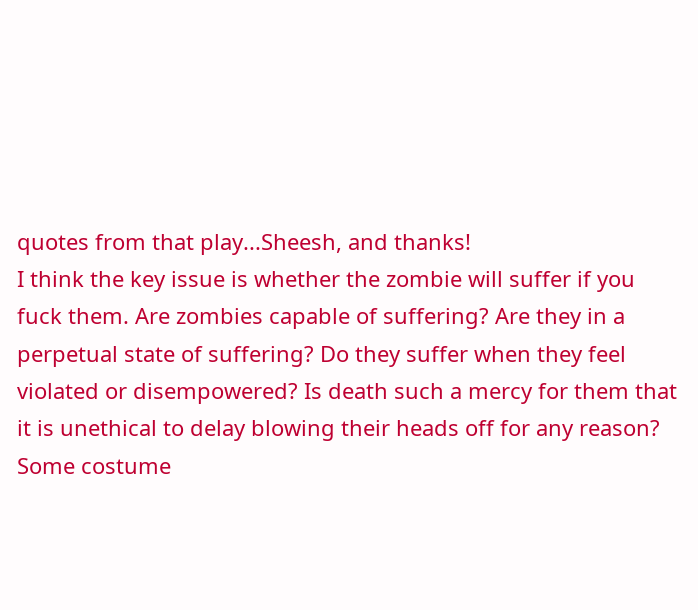quotes from that play...Sheesh, and thanks!
I think the key issue is whether the zombie will suffer if you fuck them. Are zombies capable of suffering? Are they in a perpetual state of suffering? Do they suffer when they feel violated or disempowered? Is death such a mercy for them that it is unethical to delay blowing their heads off for any reason?
Some costume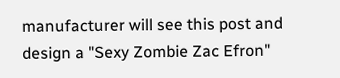manufacturer will see this post and design a "Sexy Zombie Zac Efron"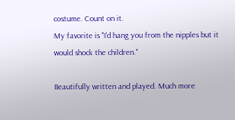costume. Count on it.
My favorite is "I'd hang you from the nipples but it would shock the children."

Beautifully written and played. Much more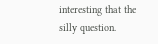interesting that the silly question.